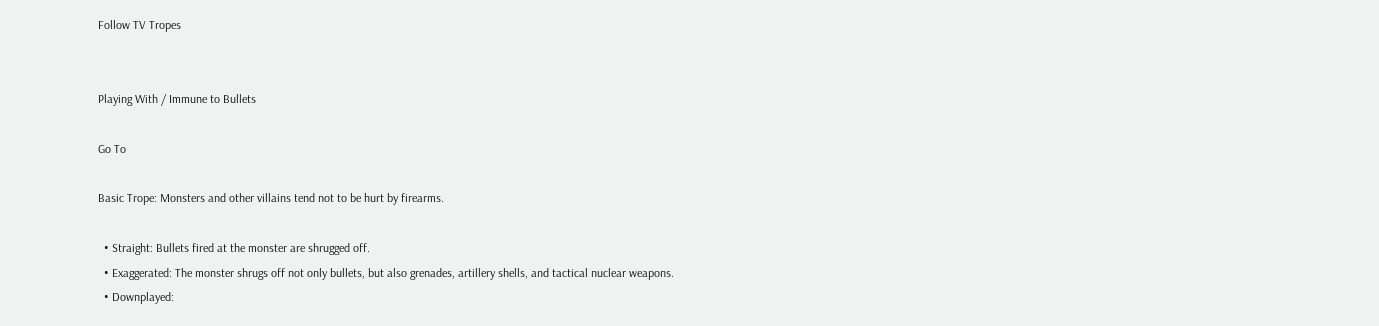Follow TV Tropes


Playing With / Immune to Bullets

Go To

Basic Trope: Monsters and other villains tend not to be hurt by firearms.

  • Straight: Bullets fired at the monster are shrugged off.
  • Exaggerated: The monster shrugs off not only bullets, but also grenades, artillery shells, and tactical nuclear weapons.
  • Downplayed: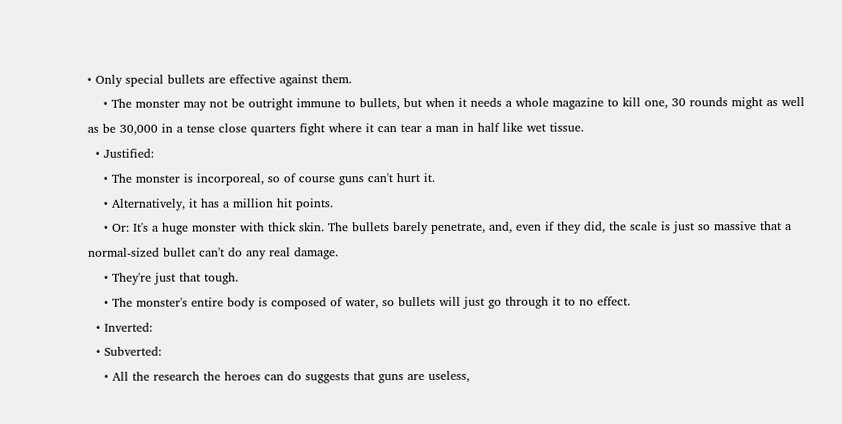• Only special bullets are effective against them.
    • The monster may not be outright immune to bullets, but when it needs a whole magazine to kill one, 30 rounds might as well as be 30,000 in a tense close quarters fight where it can tear a man in half like wet tissue.
  • Justified:
    • The monster is incorporeal, so of course guns can't hurt it.
    • Alternatively, it has a million hit points.
    • Or: It's a huge monster with thick skin. The bullets barely penetrate, and, even if they did, the scale is just so massive that a normal-sized bullet can't do any real damage.
    • They're just that tough.
    • The monster's entire body is composed of water, so bullets will just go through it to no effect.
  • Inverted:
  • Subverted:
    • All the research the heroes can do suggests that guns are useless,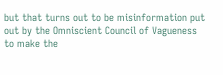but that turns out to be misinformation put out by the Omniscient Council of Vagueness to make the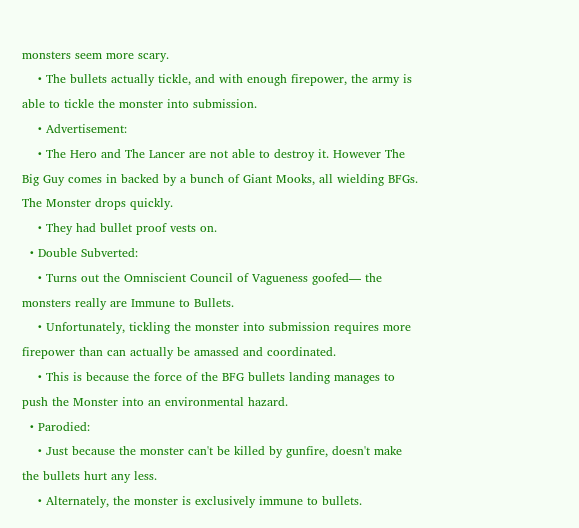monsters seem more scary.
    • The bullets actually tickle, and with enough firepower, the army is able to tickle the monster into submission.
    • Advertisement:
    • The Hero and The Lancer are not able to destroy it. However The Big Guy comes in backed by a bunch of Giant Mooks, all wielding BFGs. The Monster drops quickly.
    • They had bullet proof vests on.
  • Double Subverted:
    • Turns out the Omniscient Council of Vagueness goofed— the monsters really are Immune to Bullets.
    • Unfortunately, tickling the monster into submission requires more firepower than can actually be amassed and coordinated.
    • This is because the force of the BFG bullets landing manages to push the Monster into an environmental hazard.
  • Parodied:
    • Just because the monster can't be killed by gunfire, doesn't make the bullets hurt any less.
    • Alternately, the monster is exclusively immune to bullets.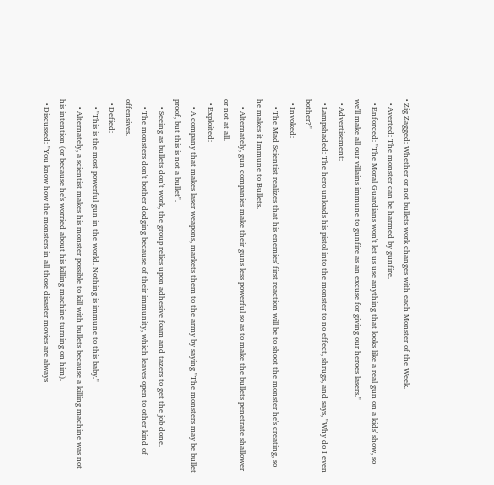• Zig Zagged: Whether or not bullets work changes with each Monster of the Week.
  • Averted: The monster can be harmed by gunfire.
  • Enforced: "The Moral Guardians won't let us use anything that looks like a real gun on a kids' show, so we'll make all our villains immune to gunfire as an excuse for giving our heroes lasers."
  • Advertisement:
  • Lampshaded: The hero unloads his pistol into the monster to no effect, shrugs, and says, "Why do I even bother?"
  • Invoked:
    • The Mad Scientist realizes that his enemies' first reaction will be to shoot the monster he's creating, so he makes it Immune to Bullets.
    • Alternately, gun companies make their guns less powerful so as to make the bullets penetrate shallower or not at all.
  • Exploited:
    • A company that makes laser weapons, markets them to the army by saying "The monsters may be bullet proof, but this is not a bullet".
    • Seeing as bullets don't work, the group relies upon adhesive foam and tazers to get the job done.
    • The monsters don't bother dodging because of their immunity, which leaves open to other kind of offensives.
  • Defied:
    • "This is the most powerful gun in the world. Nothing is immune to this baby."
    • Alternately, a scientist makes his monster possible to kill with bullets because a killing machine was not his intention (or because he's worried about his killing machine turning on him).
  • Discussed: "You know how the monsters in all those disaster movies are always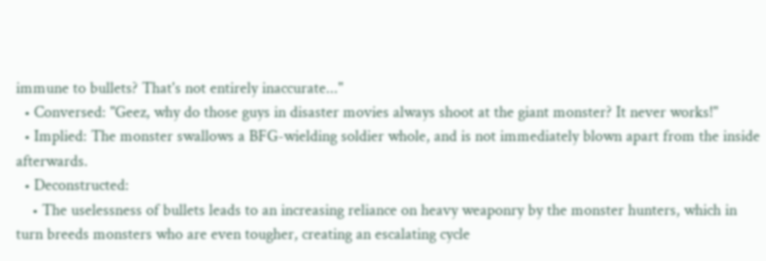immune to bullets? That's not entirely inaccurate..."
  • Conversed: "Geez, why do those guys in disaster movies always shoot at the giant monster? It never works!"
  • Implied: The monster swallows a BFG-wielding soldier whole, and is not immediately blown apart from the inside afterwards.
  • Deconstructed:
    • The uselessness of bullets leads to an increasing reliance on heavy weaponry by the monster hunters, which in turn breeds monsters who are even tougher, creating an escalating cycle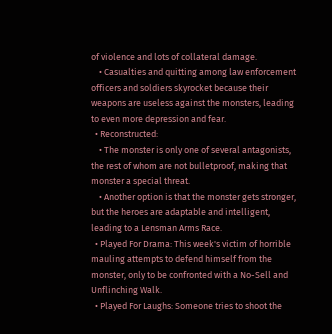of violence and lots of collateral damage.
    • Casualties and quitting among law enforcement officers and soldiers skyrocket because their weapons are useless against the monsters, leading to even more depression and fear.
  • Reconstructed:
    • The monster is only one of several antagonists, the rest of whom are not bulletproof, making that monster a special threat.
    • Another option is that the monster gets stronger, but the heroes are adaptable and intelligent, leading to a Lensman Arms Race.
  • Played For Drama: This week's victim of horrible mauling attempts to defend himself from the monster, only to be confronted with a No-Sell and Unflinching Walk.
  • Played For Laughs: Someone tries to shoot the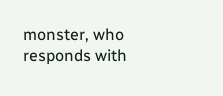monster, who responds with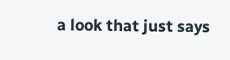a look that just says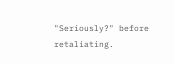"Seriously?" before retaliating.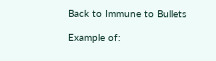Back to Immune to Bullets

Example of: